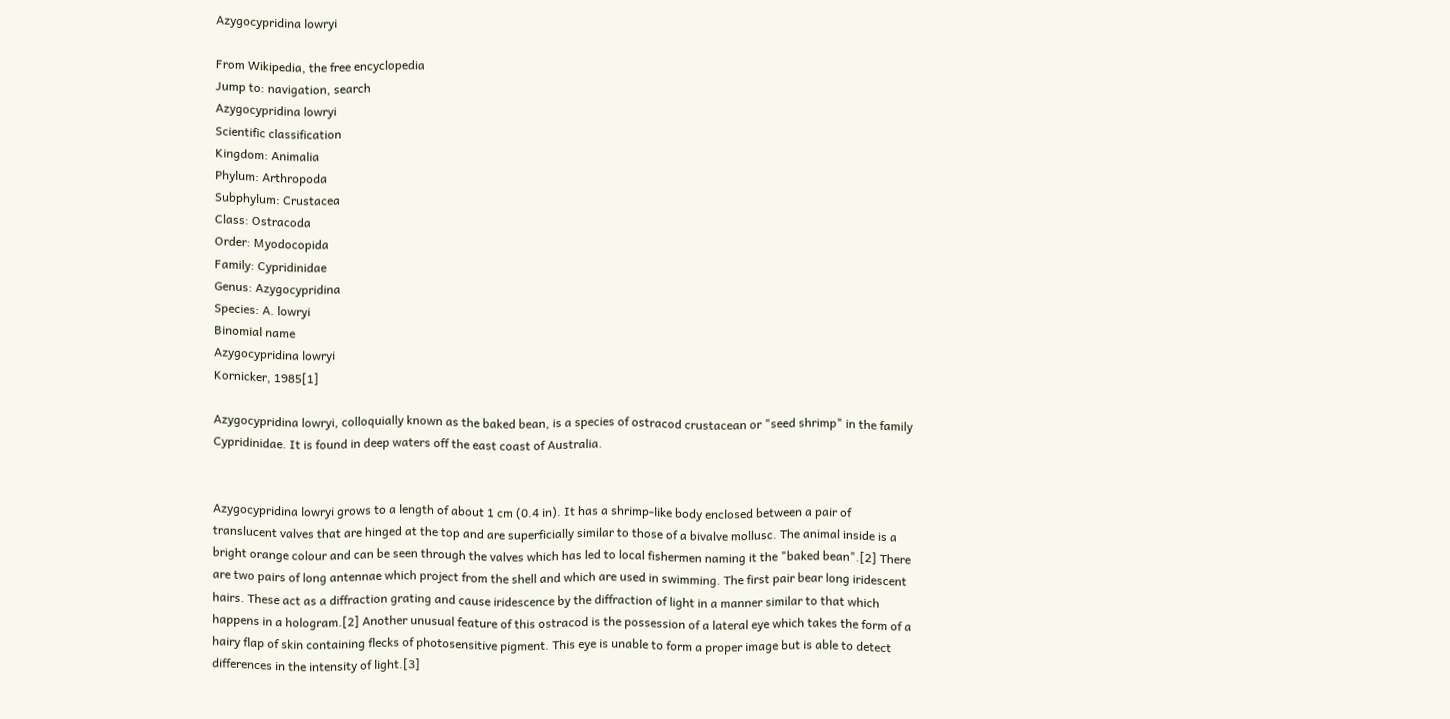Azygocypridina lowryi

From Wikipedia, the free encyclopedia
Jump to: navigation, search
Azygocypridina lowryi
Scientific classification
Kingdom: Animalia
Phylum: Arthropoda
Subphylum: Crustacea
Class: Ostracoda
Order: Myodocopida
Family: Cypridinidae
Genus: Azygocypridina
Species: A. lowryi
Binomial name
Azygocypridina lowryi
Kornicker, 1985[1]

Azygocypridina lowryi, colloquially known as the baked bean, is a species of ostracod crustacean or "seed shrimp" in the family Cypridinidae. It is found in deep waters off the east coast of Australia.


Azygocypridina lowryi grows to a length of about 1 cm (0.4 in). It has a shrimp-like body enclosed between a pair of translucent valves that are hinged at the top and are superficially similar to those of a bivalve mollusc. The animal inside is a bright orange colour and can be seen through the valves which has led to local fishermen naming it the "baked bean".[2] There are two pairs of long antennae which project from the shell and which are used in swimming. The first pair bear long iridescent hairs. These act as a diffraction grating and cause iridescence by the diffraction of light in a manner similar to that which happens in a hologram.[2] Another unusual feature of this ostracod is the possession of a lateral eye which takes the form of a hairy flap of skin containing flecks of photosensitive pigment. This eye is unable to form a proper image but is able to detect differences in the intensity of light.[3]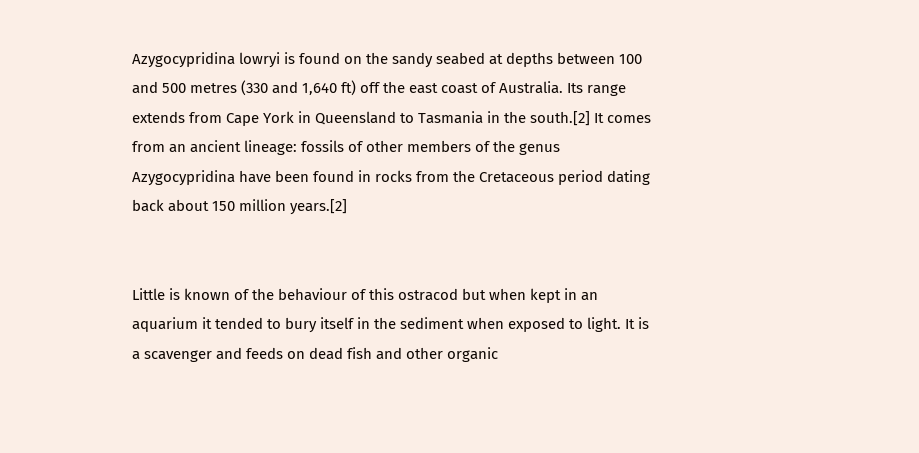Azygocypridina lowryi is found on the sandy seabed at depths between 100 and 500 metres (330 and 1,640 ft) off the east coast of Australia. Its range extends from Cape York in Queensland to Tasmania in the south.[2] It comes from an ancient lineage: fossils of other members of the genus Azygocypridina have been found in rocks from the Cretaceous period dating back about 150 million years.[2]


Little is known of the behaviour of this ostracod but when kept in an aquarium it tended to bury itself in the sediment when exposed to light. It is a scavenger and feeds on dead fish and other organic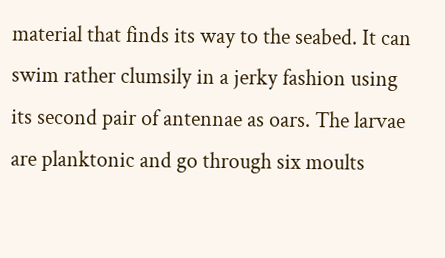material that finds its way to the seabed. It can swim rather clumsily in a jerky fashion using its second pair of antennae as oars. The larvae are planktonic and go through six moults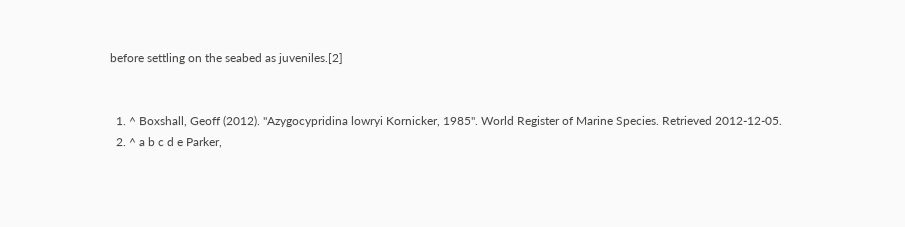before settling on the seabed as juveniles.[2]


  1. ^ Boxshall, Geoff (2012). "Azygocypridina lowryi Kornicker, 1985". World Register of Marine Species. Retrieved 2012-12-05.
  2. ^ a b c d e Parker,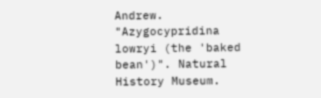Andrew. "Azygocypridina lowryi (the 'baked bean')". Natural History Museum.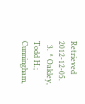Retrieved 2012-12-05.
  3. ^ Oakley, Todd H.; Cunningham,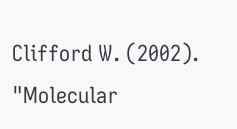Clifford W. (2002). "Molecular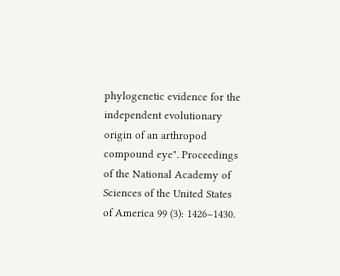phylogenetic evidence for the independent evolutionary origin of an arthropod compound eye". Proceedings of the National Academy of Sciences of the United States of America 99 (3): 1426–1430.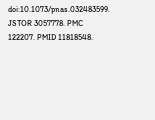doi:10.1073/pnas.032483599. JSTOR 3057778. PMC 122207. PMID 11818548.